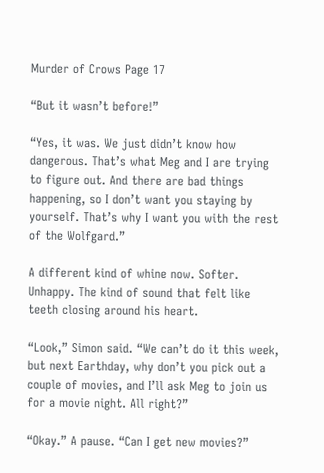Murder of Crows Page 17

“But it wasn’t before!”

“Yes, it was. We just didn’t know how dangerous. That’s what Meg and I are trying to figure out. And there are bad things happening, so I don’t want you staying by yourself. That’s why I want you with the rest of the Wolfgard.”

A different kind of whine now. Softer. Unhappy. The kind of sound that felt like teeth closing around his heart.

“Look,” Simon said. “We can’t do it this week, but next Earthday, why don’t you pick out a couple of movies, and I’ll ask Meg to join us for a movie night. All right?”

“Okay.” A pause. “Can I get new movies?”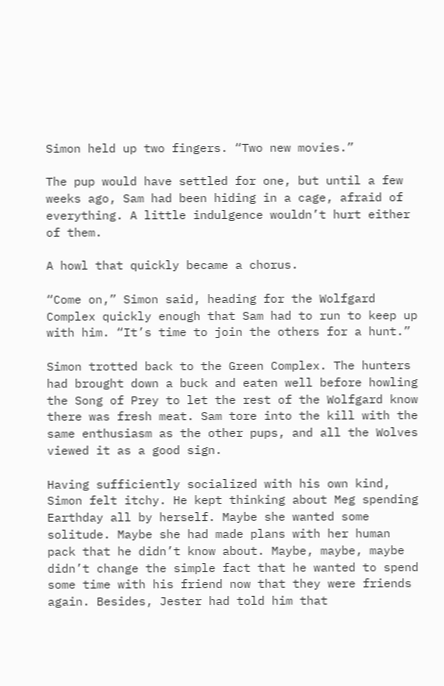Simon held up two fingers. “Two new movies.”

The pup would have settled for one, but until a few weeks ago, Sam had been hiding in a cage, afraid of everything. A little indulgence wouldn’t hurt either of them.

A howl that quickly became a chorus.

“Come on,” Simon said, heading for the Wolfgard Complex quickly enough that Sam had to run to keep up with him. “It’s time to join the others for a hunt.”

Simon trotted back to the Green Complex. The hunters had brought down a buck and eaten well before howling the Song of Prey to let the rest of the Wolfgard know there was fresh meat. Sam tore into the kill with the same enthusiasm as the other pups, and all the Wolves viewed it as a good sign.

Having sufficiently socialized with his own kind, Simon felt itchy. He kept thinking about Meg spending Earthday all by herself. Maybe she wanted some solitude. Maybe she had made plans with her human pack that he didn’t know about. Maybe, maybe, maybe didn’t change the simple fact that he wanted to spend some time with his friend now that they were friends again. Besides, Jester had told him that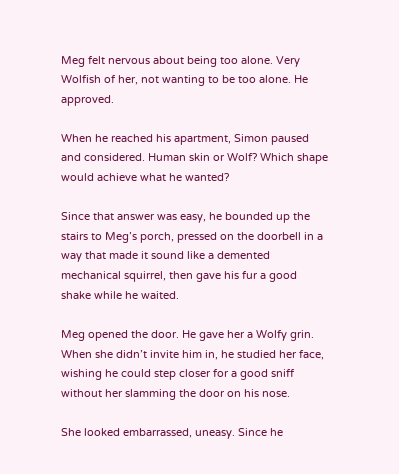Meg felt nervous about being too alone. Very Wolfish of her, not wanting to be too alone. He approved.

When he reached his apartment, Simon paused and considered. Human skin or Wolf? Which shape would achieve what he wanted?

Since that answer was easy, he bounded up the stairs to Meg’s porch, pressed on the doorbell in a way that made it sound like a demented mechanical squirrel, then gave his fur a good shake while he waited.

Meg opened the door. He gave her a Wolfy grin. When she didn’t invite him in, he studied her face, wishing he could step closer for a good sniff without her slamming the door on his nose.

She looked embarrassed, uneasy. Since he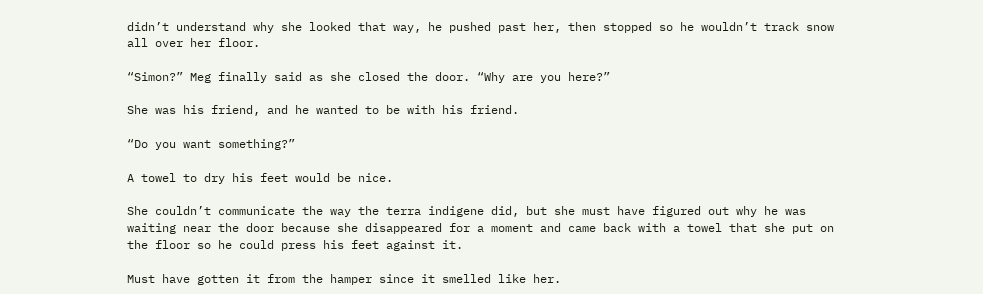didn’t understand why she looked that way, he pushed past her, then stopped so he wouldn’t track snow all over her floor.

“Simon?” Meg finally said as she closed the door. “Why are you here?”

She was his friend, and he wanted to be with his friend.

“Do you want something?”

A towel to dry his feet would be nice.

She couldn’t communicate the way the terra indigene did, but she must have figured out why he was waiting near the door because she disappeared for a moment and came back with a towel that she put on the floor so he could press his feet against it.

Must have gotten it from the hamper since it smelled like her.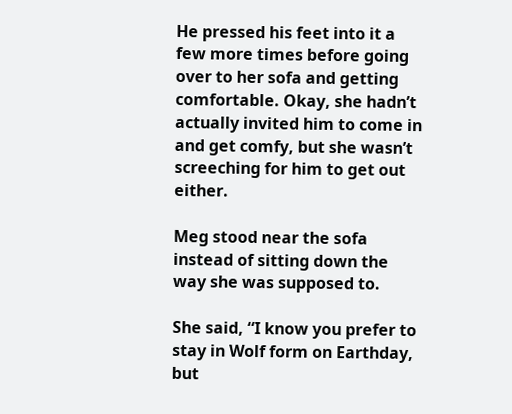He pressed his feet into it a few more times before going over to her sofa and getting comfortable. Okay, she hadn’t actually invited him to come in and get comfy, but she wasn’t screeching for him to get out either.

Meg stood near the sofa instead of sitting down the way she was supposed to.

She said, “I know you prefer to stay in Wolf form on Earthday, but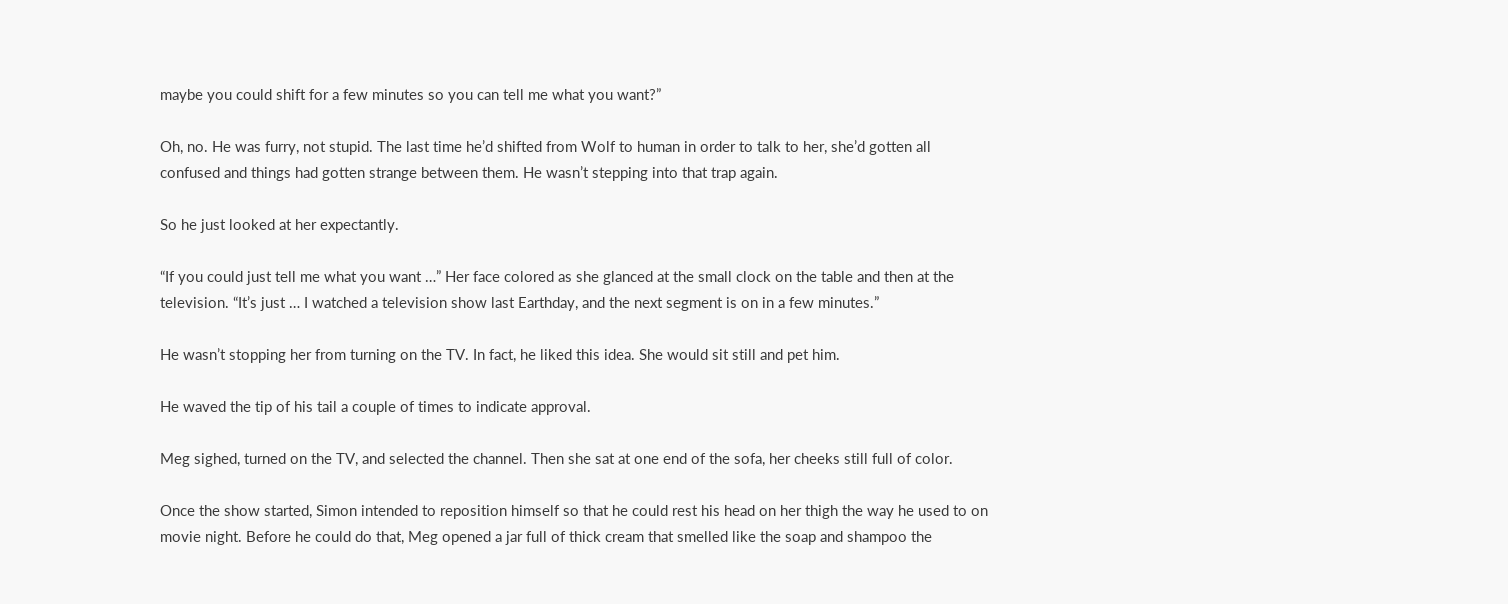maybe you could shift for a few minutes so you can tell me what you want?”

Oh, no. He was furry, not stupid. The last time he’d shifted from Wolf to human in order to talk to her, she’d gotten all confused and things had gotten strange between them. He wasn’t stepping into that trap again.

So he just looked at her expectantly.

“If you could just tell me what you want …” Her face colored as she glanced at the small clock on the table and then at the television. “It’s just … I watched a television show last Earthday, and the next segment is on in a few minutes.”

He wasn’t stopping her from turning on the TV. In fact, he liked this idea. She would sit still and pet him.

He waved the tip of his tail a couple of times to indicate approval.

Meg sighed, turned on the TV, and selected the channel. Then she sat at one end of the sofa, her cheeks still full of color.

Once the show started, Simon intended to reposition himself so that he could rest his head on her thigh the way he used to on movie night. Before he could do that, Meg opened a jar full of thick cream that smelled like the soap and shampoo the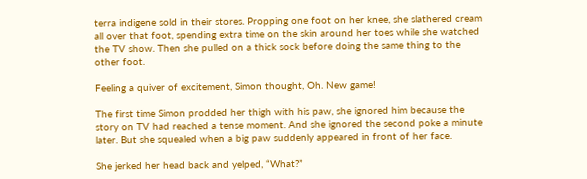terra indigene sold in their stores. Propping one foot on her knee, she slathered cream all over that foot, spending extra time on the skin around her toes while she watched the TV show. Then she pulled on a thick sock before doing the same thing to the other foot.

Feeling a quiver of excitement, Simon thought, Oh. New game!

The first time Simon prodded her thigh with his paw, she ignored him because the story on TV had reached a tense moment. And she ignored the second poke a minute later. But she squealed when a big paw suddenly appeared in front of her face.

She jerked her head back and yelped, “What?”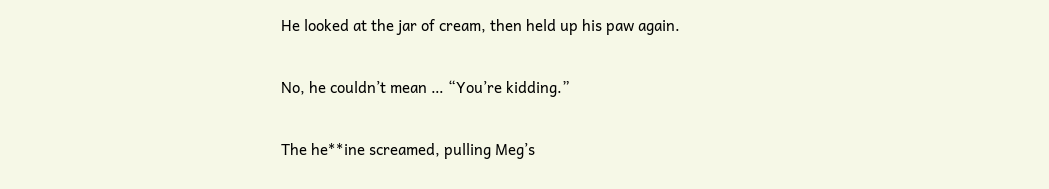He looked at the jar of cream, then held up his paw again.

No, he couldn’t mean … “You’re kidding.”

The he**ine screamed, pulling Meg’s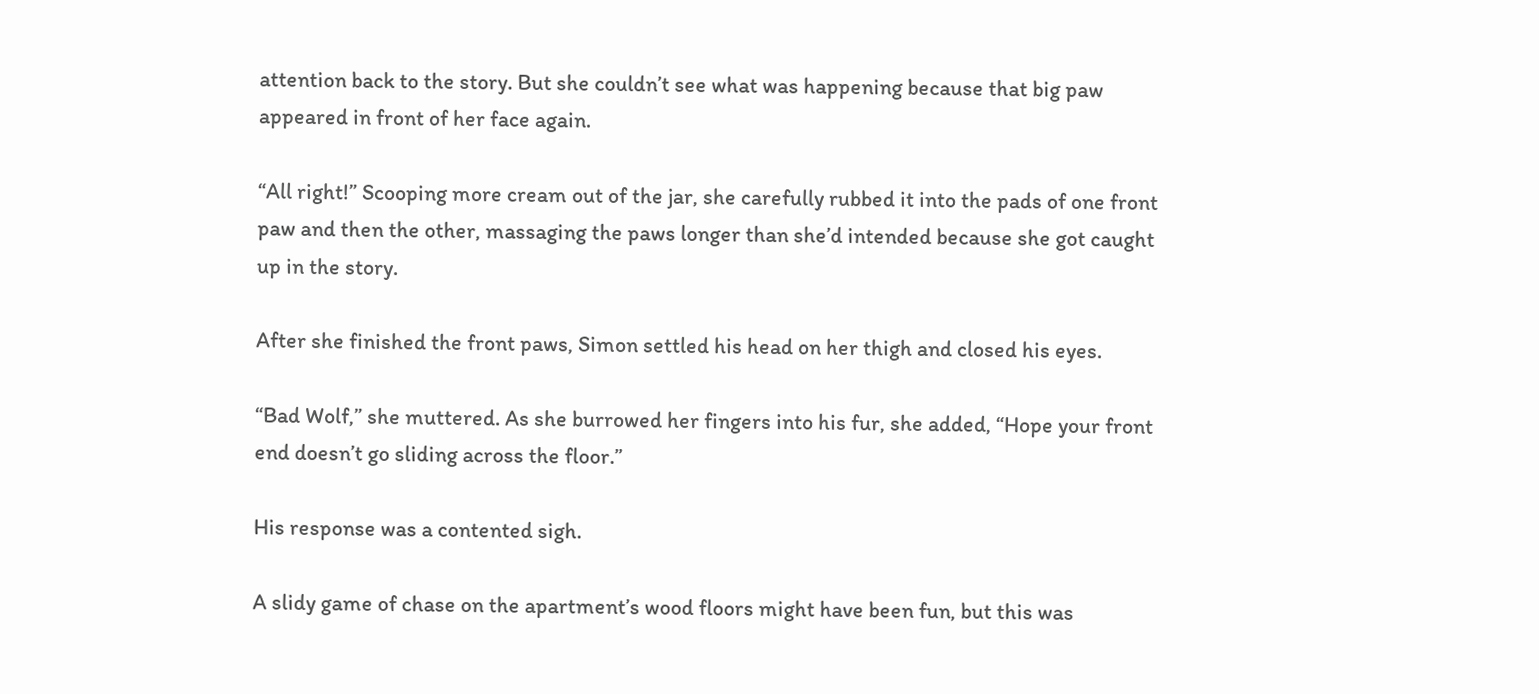attention back to the story. But she couldn’t see what was happening because that big paw appeared in front of her face again.

“All right!” Scooping more cream out of the jar, she carefully rubbed it into the pads of one front paw and then the other, massaging the paws longer than she’d intended because she got caught up in the story.

After she finished the front paws, Simon settled his head on her thigh and closed his eyes.

“Bad Wolf,” she muttered. As she burrowed her fingers into his fur, she added, “Hope your front end doesn’t go sliding across the floor.”

His response was a contented sigh.

A slidy game of chase on the apartment’s wood floors might have been fun, but this was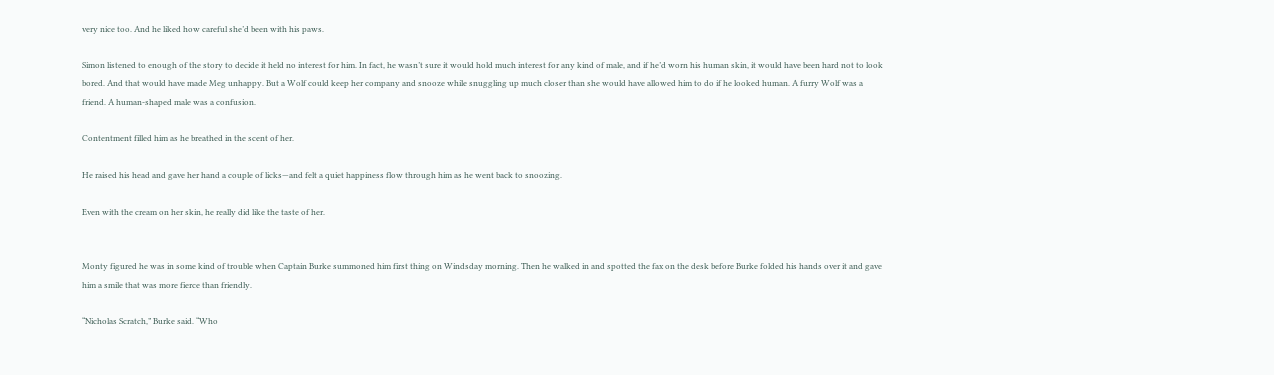very nice too. And he liked how careful she’d been with his paws.

Simon listened to enough of the story to decide it held no interest for him. In fact, he wasn’t sure it would hold much interest for any kind of male, and if he’d worn his human skin, it would have been hard not to look bored. And that would have made Meg unhappy. But a Wolf could keep her company and snooze while snuggling up much closer than she would have allowed him to do if he looked human. A furry Wolf was a friend. A human-shaped male was a confusion.

Contentment filled him as he breathed in the scent of her.

He raised his head and gave her hand a couple of licks—and felt a quiet happiness flow through him as he went back to snoozing.

Even with the cream on her skin, he really did like the taste of her.


Monty figured he was in some kind of trouble when Captain Burke summoned him first thing on Windsday morning. Then he walked in and spotted the fax on the desk before Burke folded his hands over it and gave him a smile that was more fierce than friendly.

“Nicholas Scratch,” Burke said. “Who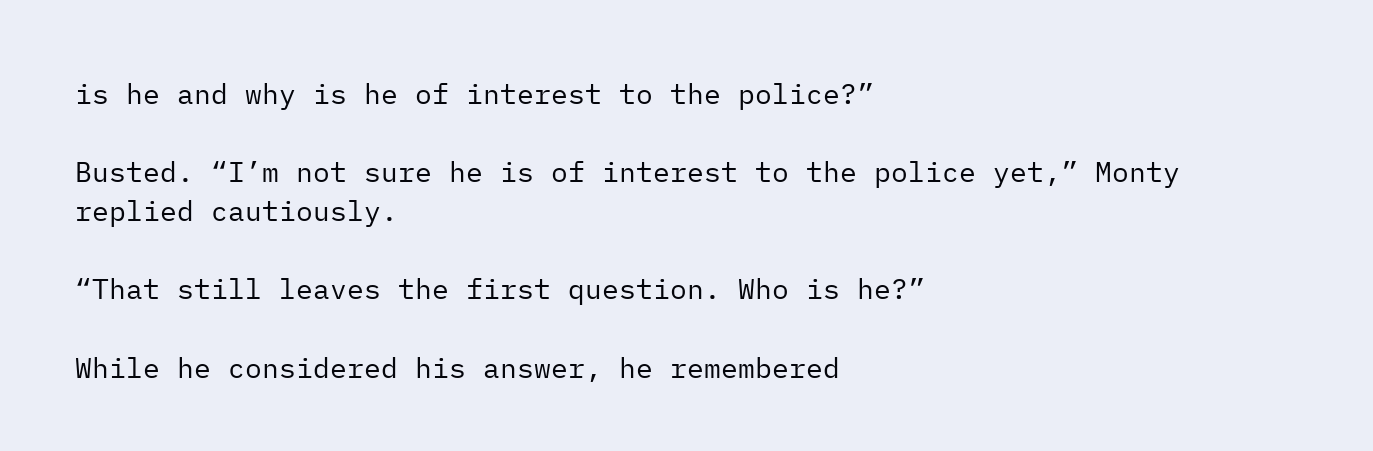is he and why is he of interest to the police?”

Busted. “I’m not sure he is of interest to the police yet,” Monty replied cautiously.

“That still leaves the first question. Who is he?”

While he considered his answer, he remembered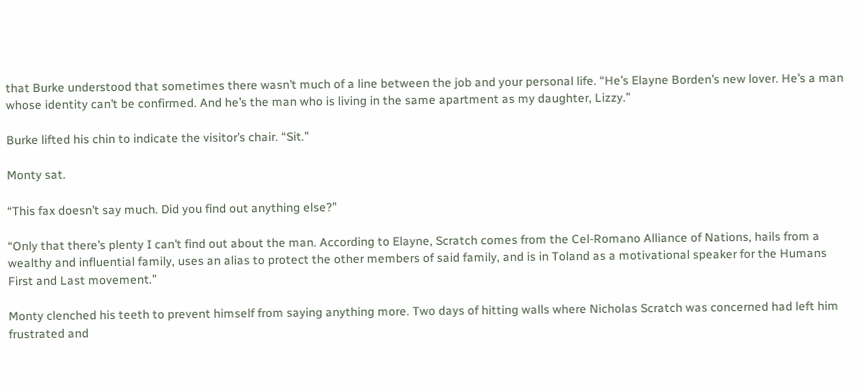that Burke understood that sometimes there wasn’t much of a line between the job and your personal life. “He’s Elayne Borden’s new lover. He’s a man whose identity can’t be confirmed. And he’s the man who is living in the same apartment as my daughter, Lizzy.”

Burke lifted his chin to indicate the visitor’s chair. “Sit.”

Monty sat.

“This fax doesn’t say much. Did you find out anything else?”

“Only that there’s plenty I can’t find out about the man. According to Elayne, Scratch comes from the Cel-Romano Alliance of Nations, hails from a wealthy and influential family, uses an alias to protect the other members of said family, and is in Toland as a motivational speaker for the Humans First and Last movement.”

Monty clenched his teeth to prevent himself from saying anything more. Two days of hitting walls where Nicholas Scratch was concerned had left him frustrated and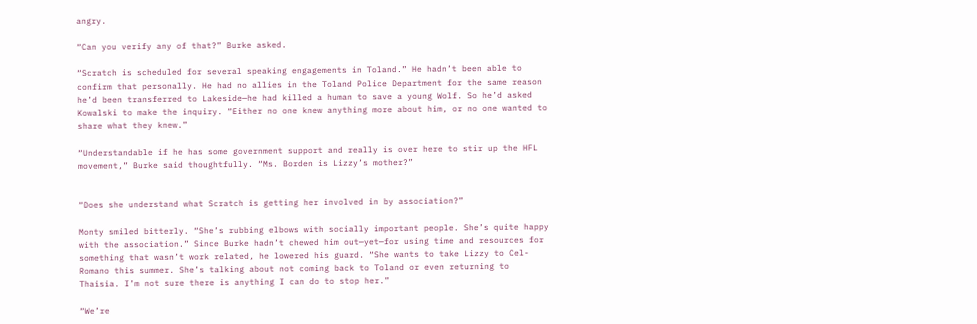angry.

“Can you verify any of that?” Burke asked.

“Scratch is scheduled for several speaking engagements in Toland.” He hadn’t been able to confirm that personally. He had no allies in the Toland Police Department for the same reason he’d been transferred to Lakeside—he had killed a human to save a young Wolf. So he’d asked Kowalski to make the inquiry. “Either no one knew anything more about him, or no one wanted to share what they knew.”

“Understandable if he has some government support and really is over here to stir up the HFL movement,” Burke said thoughtfully. “Ms. Borden is Lizzy’s mother?”


“Does she understand what Scratch is getting her involved in by association?”

Monty smiled bitterly. “She’s rubbing elbows with socially important people. She’s quite happy with the association.” Since Burke hadn’t chewed him out—yet—for using time and resources for something that wasn’t work related, he lowered his guard. “She wants to take Lizzy to Cel-Romano this summer. She’s talking about not coming back to Toland or even returning to Thaisia. I’m not sure there is anything I can do to stop her.”

“We’re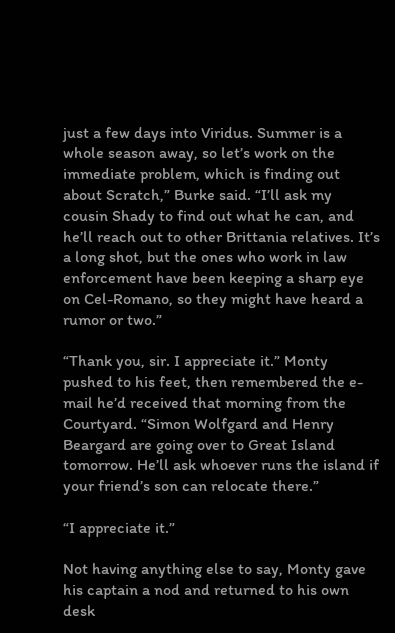just a few days into Viridus. Summer is a whole season away, so let’s work on the immediate problem, which is finding out about Scratch,” Burke said. “I’ll ask my cousin Shady to find out what he can, and he’ll reach out to other Brittania relatives. It’s a long shot, but the ones who work in law enforcement have been keeping a sharp eye on Cel-Romano, so they might have heard a rumor or two.”

“Thank you, sir. I appreciate it.” Monty pushed to his feet, then remembered the e-mail he’d received that morning from the Courtyard. “Simon Wolfgard and Henry Beargard are going over to Great Island tomorrow. He’ll ask whoever runs the island if your friend’s son can relocate there.”

“I appreciate it.”

Not having anything else to say, Monty gave his captain a nod and returned to his own desk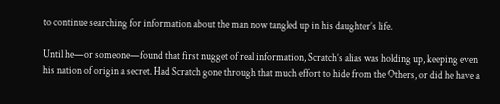to continue searching for information about the man now tangled up in his daughter’s life.

Until he—or someone—found that first nugget of real information, Scratch’s alias was holding up, keeping even his nation of origin a secret. Had Scratch gone through that much effort to hide from the Others, or did he have a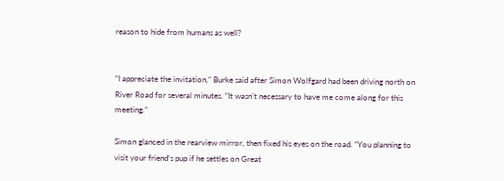reason to hide from humans as well?


“I appreciate the invitation,” Burke said after Simon Wolfgard had been driving north on River Road for several minutes. “It wasn’t necessary to have me come along for this meeting.”

Simon glanced in the rearview mirror, then fixed his eyes on the road. “You planning to visit your friend’s pup if he settles on Great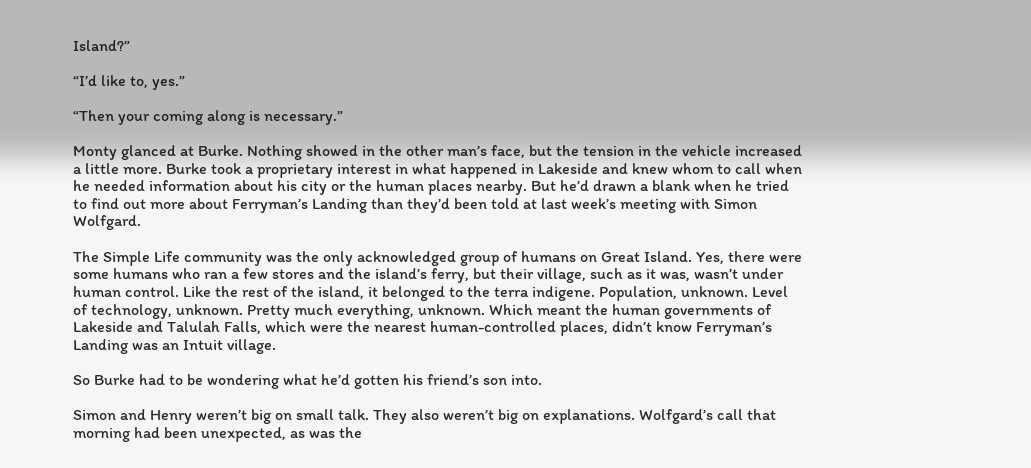Island?”

“I’d like to, yes.”

“Then your coming along is necessary.”

Monty glanced at Burke. Nothing showed in the other man’s face, but the tension in the vehicle increased a little more. Burke took a proprietary interest in what happened in Lakeside and knew whom to call when he needed information about his city or the human places nearby. But he’d drawn a blank when he tried to find out more about Ferryman’s Landing than they’d been told at last week’s meeting with Simon Wolfgard.

The Simple Life community was the only acknowledged group of humans on Great Island. Yes, there were some humans who ran a few stores and the island’s ferry, but their village, such as it was, wasn’t under human control. Like the rest of the island, it belonged to the terra indigene. Population, unknown. Level of technology, unknown. Pretty much everything, unknown. Which meant the human governments of Lakeside and Talulah Falls, which were the nearest human-controlled places, didn’t know Ferryman’s Landing was an Intuit village.

So Burke had to be wondering what he’d gotten his friend’s son into.

Simon and Henry weren’t big on small talk. They also weren’t big on explanations. Wolfgard’s call that morning had been unexpected, as was the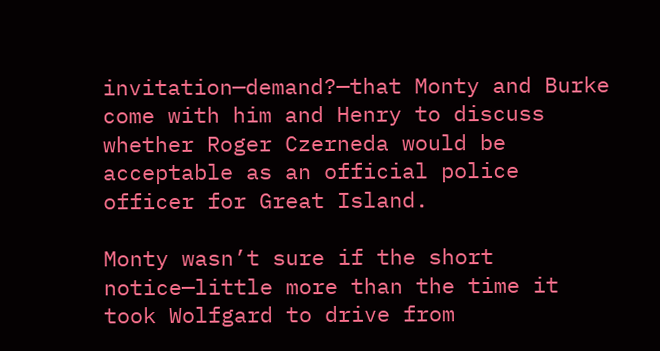invitation—demand?—that Monty and Burke come with him and Henry to discuss whether Roger Czerneda would be acceptable as an official police officer for Great Island.

Monty wasn’t sure if the short notice—little more than the time it took Wolfgard to drive from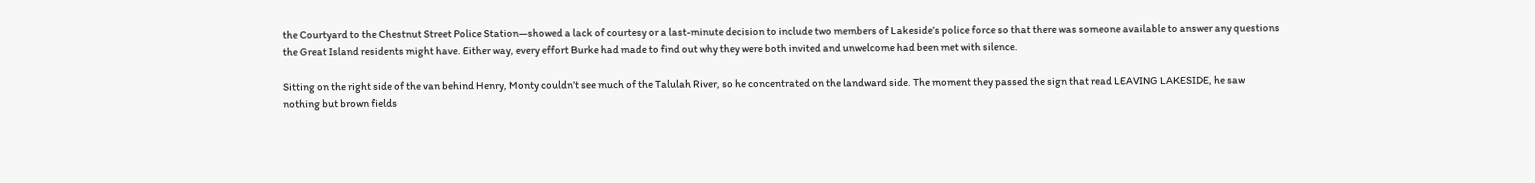the Courtyard to the Chestnut Street Police Station—showed a lack of courtesy or a last-minute decision to include two members of Lakeside’s police force so that there was someone available to answer any questions the Great Island residents might have. Either way, every effort Burke had made to find out why they were both invited and unwelcome had been met with silence.

Sitting on the right side of the van behind Henry, Monty couldn’t see much of the Talulah River, so he concentrated on the landward side. The moment they passed the sign that read LEAVING LAKESIDE, he saw nothing but brown fields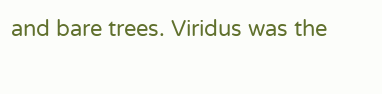and bare trees. Viridus was the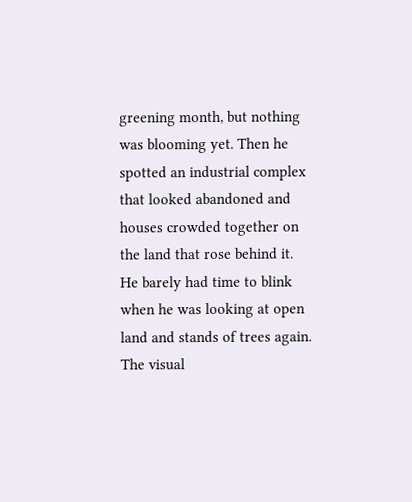greening month, but nothing was blooming yet. Then he spotted an industrial complex that looked abandoned and houses crowded together on the land that rose behind it. He barely had time to blink when he was looking at open land and stands of trees again. The visual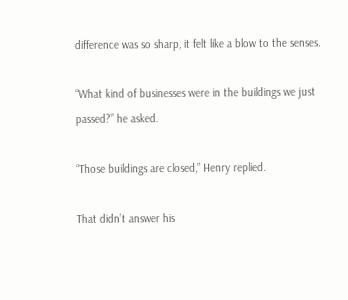difference was so sharp, it felt like a blow to the senses.

“What kind of businesses were in the buildings we just passed?” he asked.

“Those buildings are closed,” Henry replied.

That didn’t answer his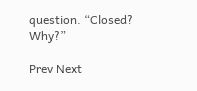question. “Closed? Why?”

Prev Next